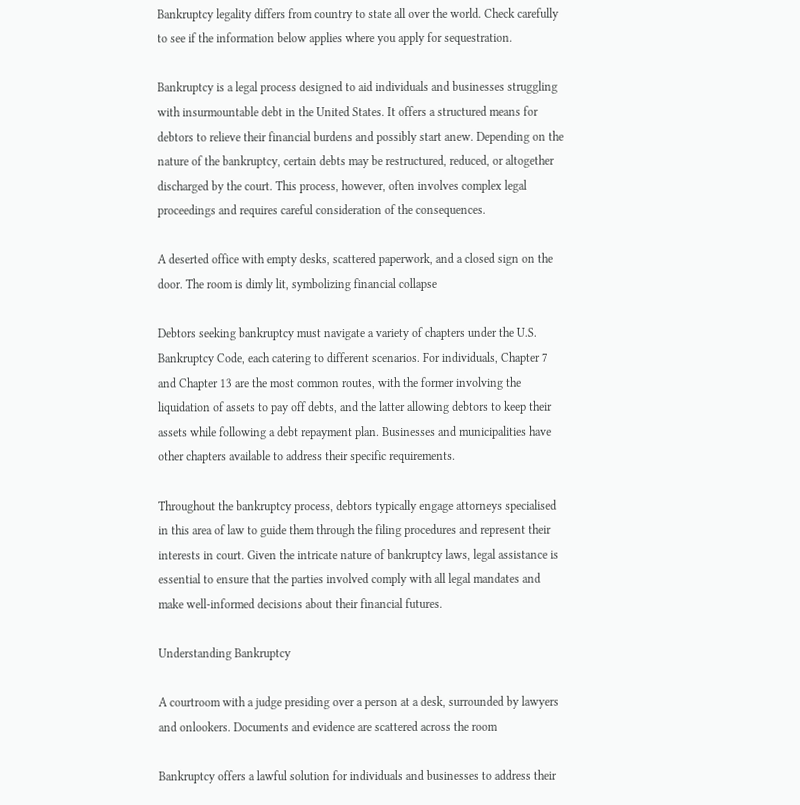Bankruptcy legality differs from country to state all over the world. Check carefully to see if the information below applies where you apply for sequestration.

Bankruptcy is a legal process designed to aid individuals and businesses struggling with insurmountable debt in the United States. It offers a structured means for debtors to relieve their financial burdens and possibly start anew. Depending on the nature of the bankruptcy, certain debts may be restructured, reduced, or altogether discharged by the court. This process, however, often involves complex legal proceedings and requires careful consideration of the consequences.

A deserted office with empty desks, scattered paperwork, and a closed sign on the door. The room is dimly lit, symbolizing financial collapse

Debtors seeking bankruptcy must navigate a variety of chapters under the U.S. Bankruptcy Code, each catering to different scenarios. For individuals, Chapter 7 and Chapter 13 are the most common routes, with the former involving the liquidation of assets to pay off debts, and the latter allowing debtors to keep their assets while following a debt repayment plan. Businesses and municipalities have other chapters available to address their specific requirements.

Throughout the bankruptcy process, debtors typically engage attorneys specialised in this area of law to guide them through the filing procedures and represent their interests in court. Given the intricate nature of bankruptcy laws, legal assistance is essential to ensure that the parties involved comply with all legal mandates and make well-informed decisions about their financial futures.

Understanding Bankruptcy

A courtroom with a judge presiding over a person at a desk, surrounded by lawyers and onlookers. Documents and evidence are scattered across the room

Bankruptcy offers a lawful solution for individuals and businesses to address their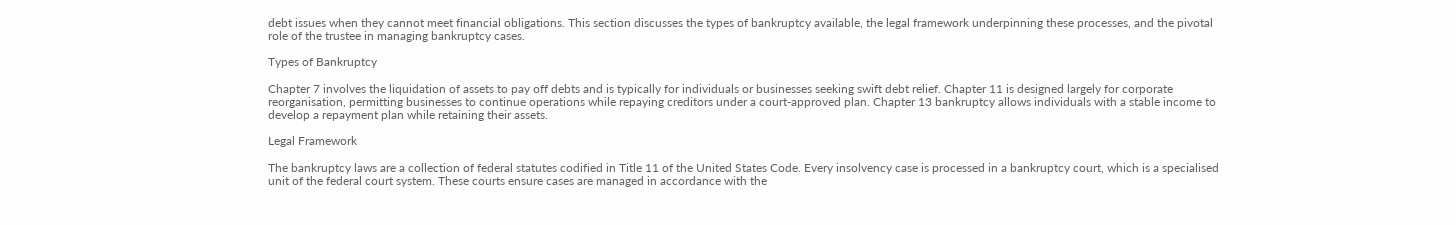debt issues when they cannot meet financial obligations. This section discusses the types of bankruptcy available, the legal framework underpinning these processes, and the pivotal role of the trustee in managing bankruptcy cases.

Types of Bankruptcy

Chapter 7 involves the liquidation of assets to pay off debts and is typically for individuals or businesses seeking swift debt relief. Chapter 11 is designed largely for corporate reorganisation, permitting businesses to continue operations while repaying creditors under a court-approved plan. Chapter 13 bankruptcy allows individuals with a stable income to develop a repayment plan while retaining their assets.

Legal Framework

The bankruptcy laws are a collection of federal statutes codified in Title 11 of the United States Code. Every insolvency case is processed in a bankruptcy court, which is a specialised unit of the federal court system. These courts ensure cases are managed in accordance with the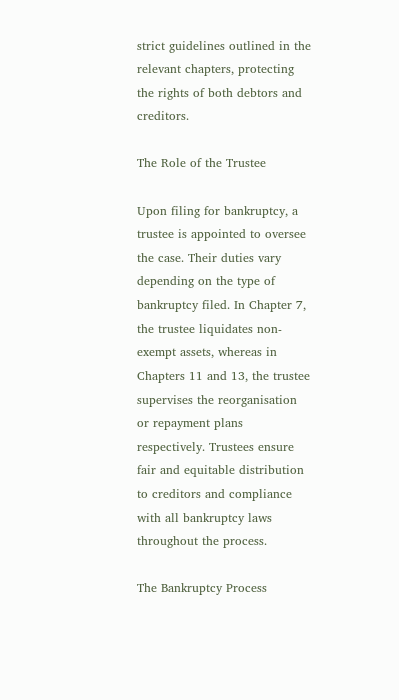strict guidelines outlined in the relevant chapters, protecting the rights of both debtors and creditors.

The Role of the Trustee

Upon filing for bankruptcy, a trustee is appointed to oversee the case. Their duties vary depending on the type of bankruptcy filed. In Chapter 7, the trustee liquidates non-exempt assets, whereas in Chapters 11 and 13, the trustee supervises the reorganisation or repayment plans respectively. Trustees ensure fair and equitable distribution to creditors and compliance with all bankruptcy laws throughout the process.

The Bankruptcy Process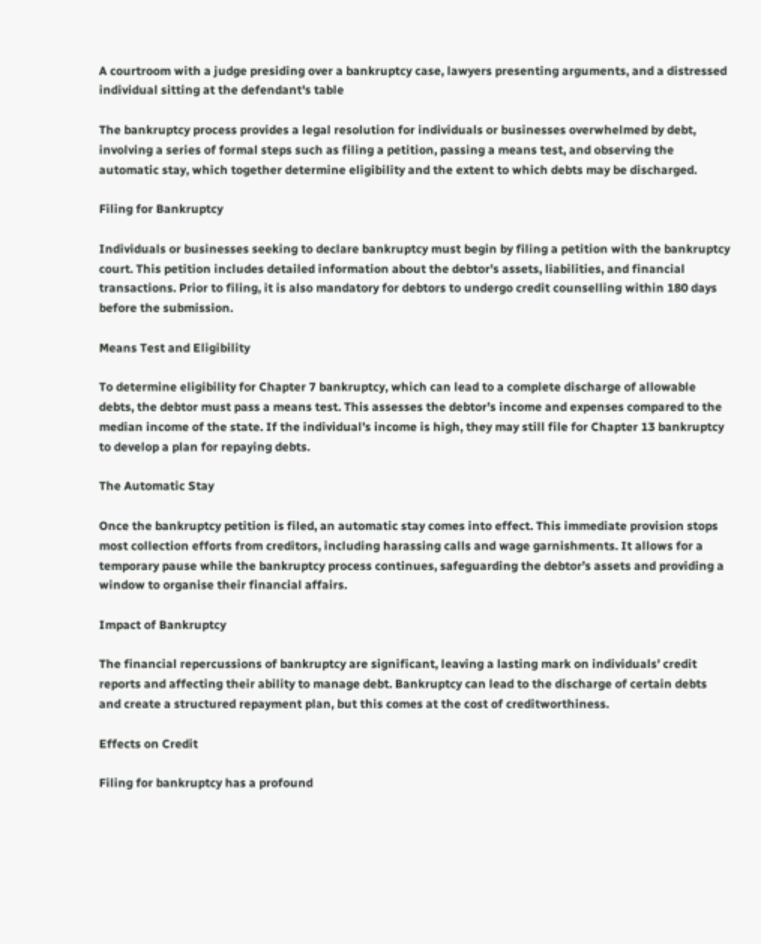A courtroom with a judge presiding over a bankruptcy case, lawyers presenting arguments, and a distressed individual sitting at the defendant's table

The bankruptcy process provides a legal resolution for individuals or businesses overwhelmed by debt, involving a series of formal steps such as filing a petition, passing a means test, and observing the automatic stay, which together determine eligibility and the extent to which debts may be discharged.

Filing for Bankruptcy

Individuals or businesses seeking to declare bankruptcy must begin by filing a petition with the bankruptcy court. This petition includes detailed information about the debtor’s assets, liabilities, and financial transactions. Prior to filing, it is also mandatory for debtors to undergo credit counselling within 180 days before the submission.

Means Test and Eligibility

To determine eligibility for Chapter 7 bankruptcy, which can lead to a complete discharge of allowable debts, the debtor must pass a means test. This assesses the debtor’s income and expenses compared to the median income of the state. If the individual’s income is high, they may still file for Chapter 13 bankruptcy to develop a plan for repaying debts.

The Automatic Stay

Once the bankruptcy petition is filed, an automatic stay comes into effect. This immediate provision stops most collection efforts from creditors, including harassing calls and wage garnishments. It allows for a temporary pause while the bankruptcy process continues, safeguarding the debtor’s assets and providing a window to organise their financial affairs.

Impact of Bankruptcy

The financial repercussions of bankruptcy are significant, leaving a lasting mark on individuals’ credit reports and affecting their ability to manage debt. Bankruptcy can lead to the discharge of certain debts and create a structured repayment plan, but this comes at the cost of creditworthiness.

Effects on Credit

Filing for bankruptcy has a profound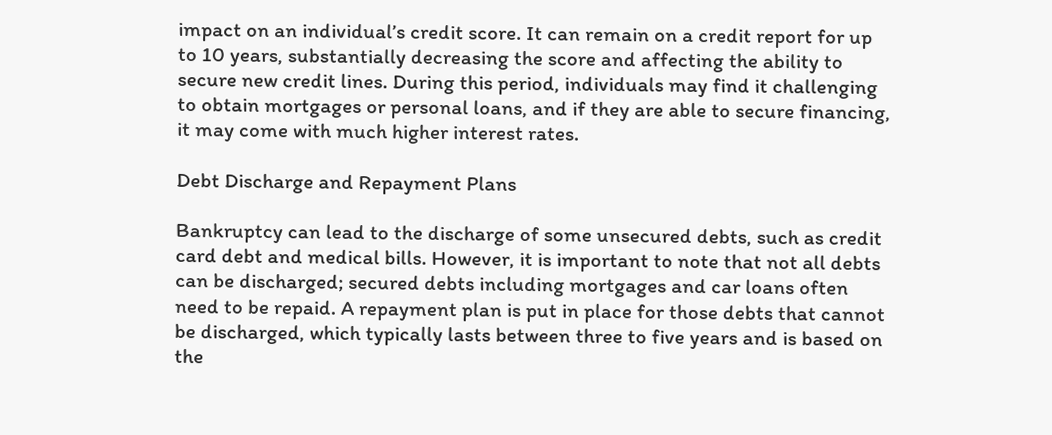impact on an individual’s credit score. It can remain on a credit report for up to 10 years, substantially decreasing the score and affecting the ability to secure new credit lines. During this period, individuals may find it challenging to obtain mortgages or personal loans, and if they are able to secure financing, it may come with much higher interest rates.

Debt Discharge and Repayment Plans

Bankruptcy can lead to the discharge of some unsecured debts, such as credit card debt and medical bills. However, it is important to note that not all debts can be discharged; secured debts including mortgages and car loans often need to be repaid. A repayment plan is put in place for those debts that cannot be discharged, which typically lasts between three to five years and is based on the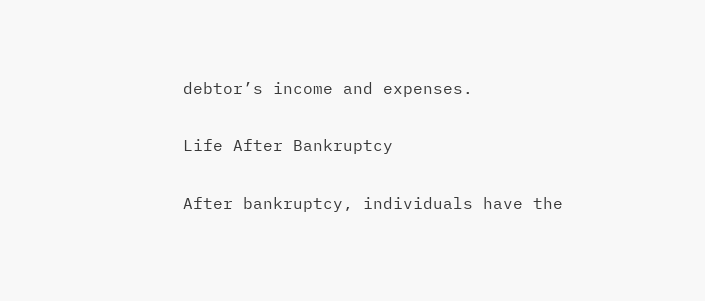debtor’s income and expenses.

Life After Bankruptcy

After bankruptcy, individuals have the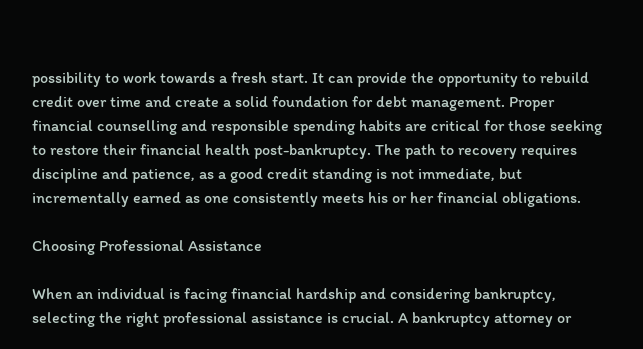possibility to work towards a fresh start. It can provide the opportunity to rebuild credit over time and create a solid foundation for debt management. Proper financial counselling and responsible spending habits are critical for those seeking to restore their financial health post-bankruptcy. The path to recovery requires discipline and patience, as a good credit standing is not immediate, but incrementally earned as one consistently meets his or her financial obligations.

Choosing Professional Assistance

When an individual is facing financial hardship and considering bankruptcy, selecting the right professional assistance is crucial. A bankruptcy attorney or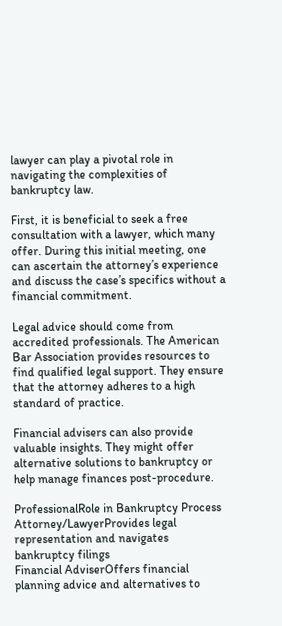lawyer can play a pivotal role in navigating the complexities of bankruptcy law.

First, it is beneficial to seek a free consultation with a lawyer, which many offer. During this initial meeting, one can ascertain the attorney’s experience and discuss the case’s specifics without a financial commitment.

Legal advice should come from accredited professionals. The American Bar Association provides resources to find qualified legal support. They ensure that the attorney adheres to a high standard of practice.

Financial advisers can also provide valuable insights. They might offer alternative solutions to bankruptcy or help manage finances post-procedure.

ProfessionalRole in Bankruptcy Process
Attorney/LawyerProvides legal representation and navigates bankruptcy filings
Financial AdviserOffers financial planning advice and alternatives to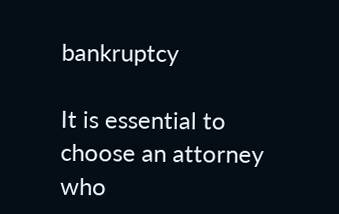bankruptcy

It is essential to choose an attorney who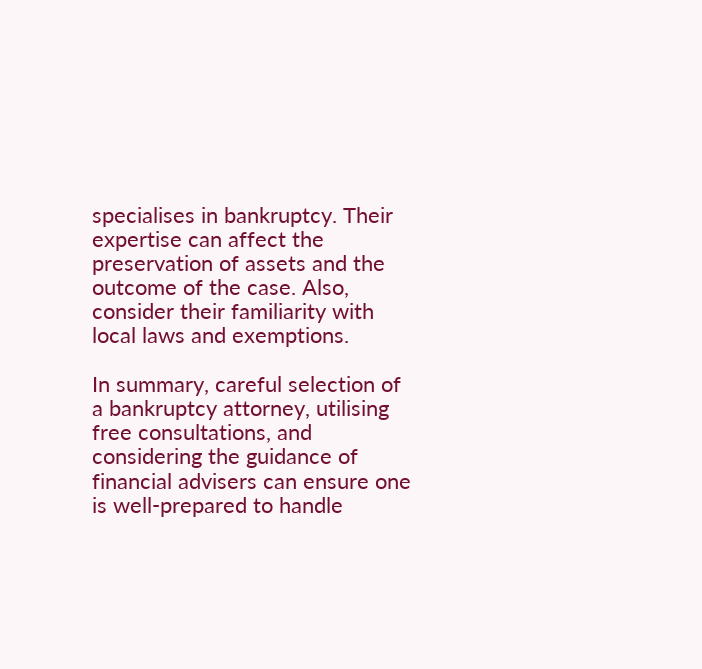specialises in bankruptcy. Their expertise can affect the preservation of assets and the outcome of the case. Also, consider their familiarity with local laws and exemptions.

In summary, careful selection of a bankruptcy attorney, utilising free consultations, and considering the guidance of financial advisers can ensure one is well-prepared to handle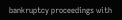bankruptcy proceedings with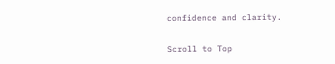confidence and clarity.

Scroll to Top